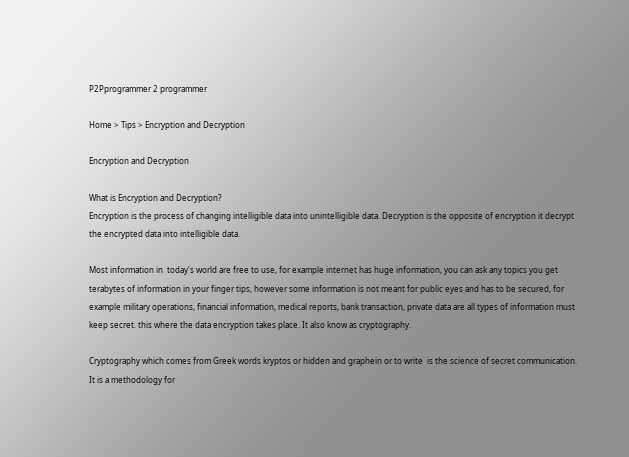P2Pprogrammer 2 programmer

Home > Tips > Encryption and Decryption

Encryption and Decryption

What is Encryption and Decryption?
Encryption is the process of changing intelligible data into unintelligible data. Decryption is the opposite of encryption it decrypt the encrypted data into intelligible data.

Most information in  today's world are free to use, for example internet has huge information, you can ask any topics you get terabytes of information in your finger tips, however some information is not meant for public eyes and has to be secured, for example military operations, financial information, medical reports, bank transaction, private data are all types of information must keep secret. this where the data encryption takes place. It also know as cryptography.

Cryptography which comes from Greek words kryptos or hidden and graphein or to write  is the science of secret communication. It is a methodology for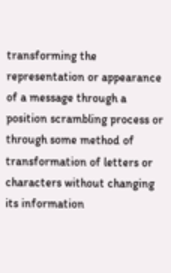transforming the representation or appearance of a message through a position scrambling process or through some method of transformation of letters or characters without changing its information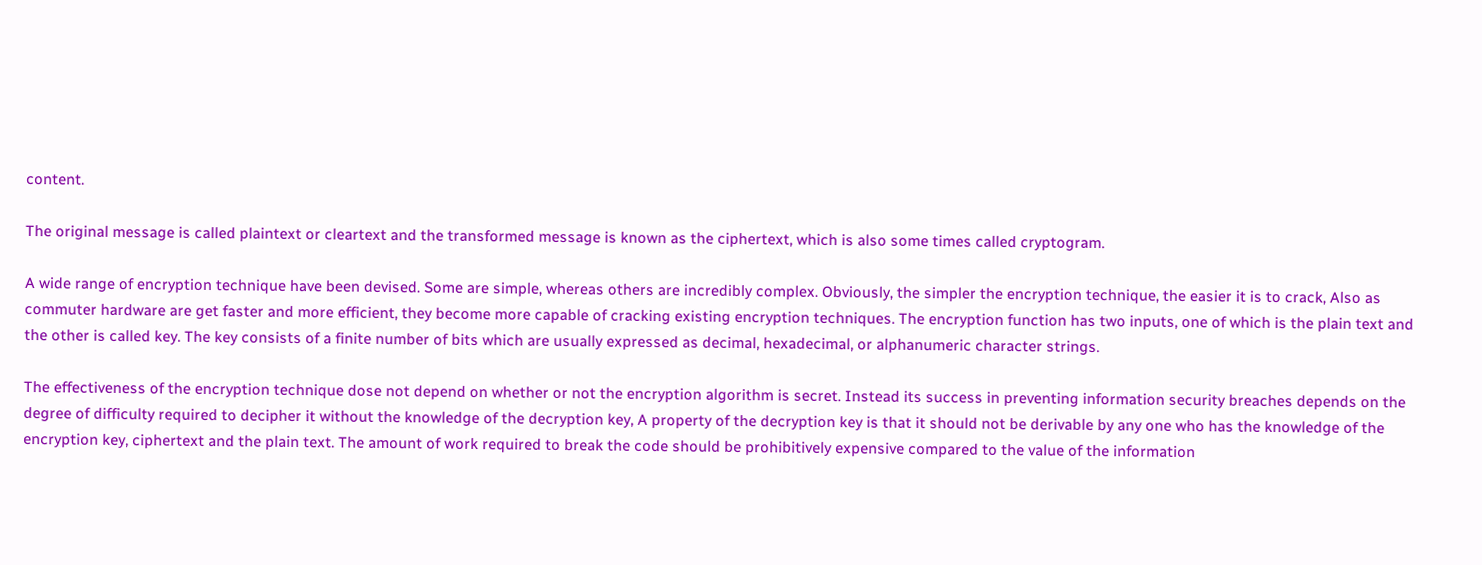content.

The original message is called plaintext or cleartext and the transformed message is known as the ciphertext, which is also some times called cryptogram.

A wide range of encryption technique have been devised. Some are simple, whereas others are incredibly complex. Obviously, the simpler the encryption technique, the easier it is to crack, Also as commuter hardware are get faster and more efficient, they become more capable of cracking existing encryption techniques. The encryption function has two inputs, one of which is the plain text and the other is called key. The key consists of a finite number of bits which are usually expressed as decimal, hexadecimal, or alphanumeric character strings.

The effectiveness of the encryption technique dose not depend on whether or not the encryption algorithm is secret. Instead its success in preventing information security breaches depends on the degree of difficulty required to decipher it without the knowledge of the decryption key, A property of the decryption key is that it should not be derivable by any one who has the knowledge of the encryption key, ciphertext and the plain text. The amount of work required to break the code should be prohibitively expensive compared to the value of the information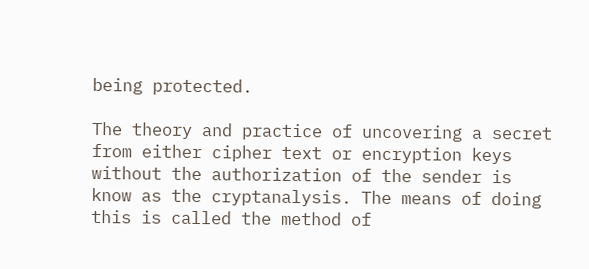being protected.

The theory and practice of uncovering a secret from either cipher text or encryption keys without the authorization of the sender is know as the cryptanalysis. The means of doing this is called the method of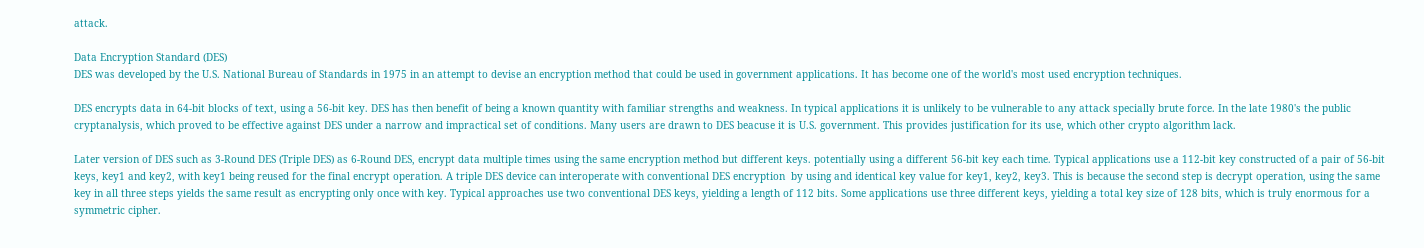attack.

Data Encryption Standard (DES)
DES was developed by the U.S. National Bureau of Standards in 1975 in an attempt to devise an encryption method that could be used in government applications. It has become one of the world's most used encryption techniques.

DES encrypts data in 64-bit blocks of text, using a 56-bit key. DES has then benefit of being a known quantity with familiar strengths and weakness. In typical applications it is unlikely to be vulnerable to any attack specially brute force. In the late 1980's the public cryptanalysis, which proved to be effective against DES under a narrow and impractical set of conditions. Many users are drawn to DES beacuse it is U.S. government. This provides justification for its use, which other crypto algorithm lack.

Later version of DES such as 3-Round DES (Triple DES) as 6-Round DES, encrypt data multiple times using the same encryption method but different keys. potentially using a different 56-bit key each time. Typical applications use a 112-bit key constructed of a pair of 56-bit keys, key1 and key2, with key1 being reused for the final encrypt operation. A triple DES device can interoperate with conventional DES encryption  by using and identical key value for key1, key2, key3. This is because the second step is decrypt operation, using the same key in all three steps yields the same result as encrypting only once with key. Typical approaches use two conventional DES keys, yielding a length of 112 bits. Some applications use three different keys, yielding a total key size of 128 bits, which is truly enormous for a symmetric cipher.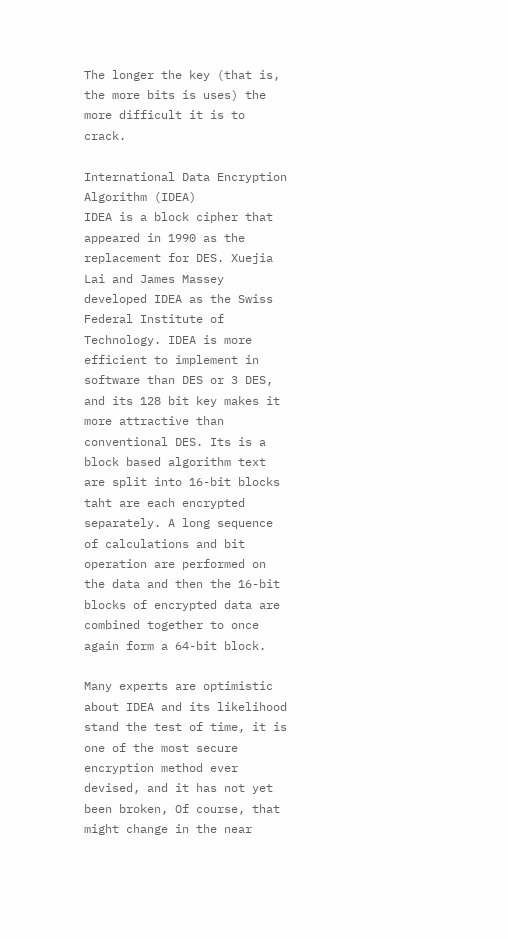The longer the key (that is, the more bits is uses) the more difficult it is to crack.

International Data Encryption Algorithm (IDEA)
IDEA is a block cipher that appeared in 1990 as the replacement for DES. Xuejia Lai and James Massey developed IDEA as the Swiss Federal Institute of Technology. IDEA is more efficient to implement in software than DES or 3 DES, and its 128 bit key makes it more attractive than conventional DES. Its is a block based algorithm text are split into 16-bit blocks taht are each encrypted separately. A long sequence of calculations and bit operation are performed on the data and then the 16-bit blocks of encrypted data are combined together to once again form a 64-bit block.

Many experts are optimistic about IDEA and its likelihood stand the test of time, it is one of the most secure encryption method ever devised, and it has not yet been broken, Of course, that might change in the near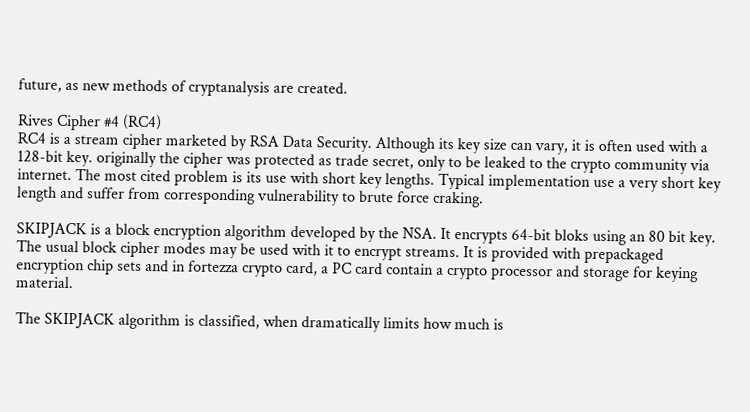future, as new methods of cryptanalysis are created.

Rives Cipher #4 (RC4)
RC4 is a stream cipher marketed by RSA Data Security. Although its key size can vary, it is often used with a 128-bit key. originally the cipher was protected as trade secret, only to be leaked to the crypto community via internet. The most cited problem is its use with short key lengths. Typical implementation use a very short key length and suffer from corresponding vulnerability to brute force craking.

SKIPJACK is a block encryption algorithm developed by the NSA. It encrypts 64-bit bloks using an 80 bit key. The usual block cipher modes may be used with it to encrypt streams. It is provided with prepackaged encryption chip sets and in fortezza crypto card, a PC card contain a crypto processor and storage for keying material.

The SKIPJACK algorithm is classified, when dramatically limits how much is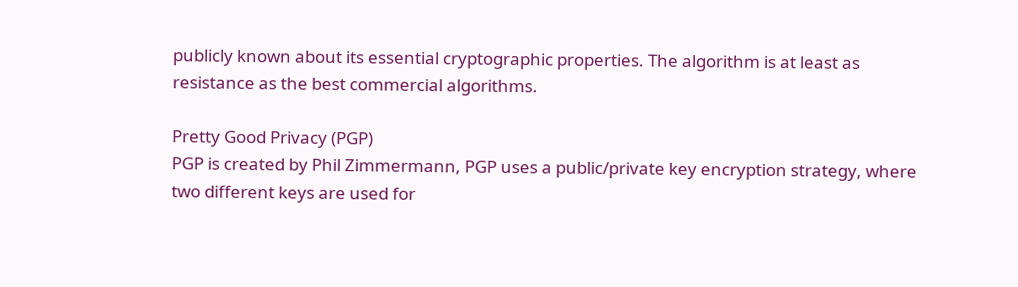publicly known about its essential cryptographic properties. The algorithm is at least as resistance as the best commercial algorithms.

Pretty Good Privacy (PGP)
PGP is created by Phil Zimmermann, PGP uses a public/private key encryption strategy, where two different keys are used for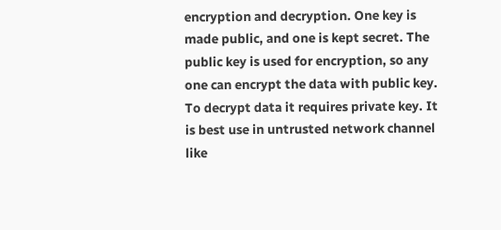encryption and decryption. One key is made public, and one is kept secret. The public key is used for encryption, so any one can encrypt the data with public key. To decrypt data it requires private key. It is best use in untrusted network channel like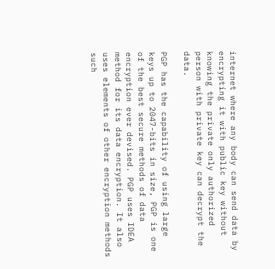internet where any body can send data by encrypting it with public key without knowing the private only authorized person with private key can decrypt the data.

PGP has the capability of using large keys up to 2047-bits in size, PGP is one of the best secure methods of data encryption ever devised. PGP uses IDEA method for its data encryption. It also uses elements of other encryption methods such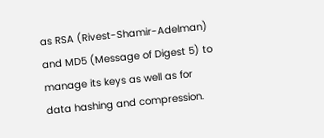as RSA (Rivest-Shamir-Adelman) and MD5 (Message of Digest 5) to manage its keys as well as for data hashing and compression.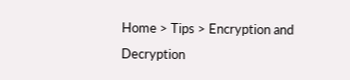Home > Tips > Encryption and Decryption